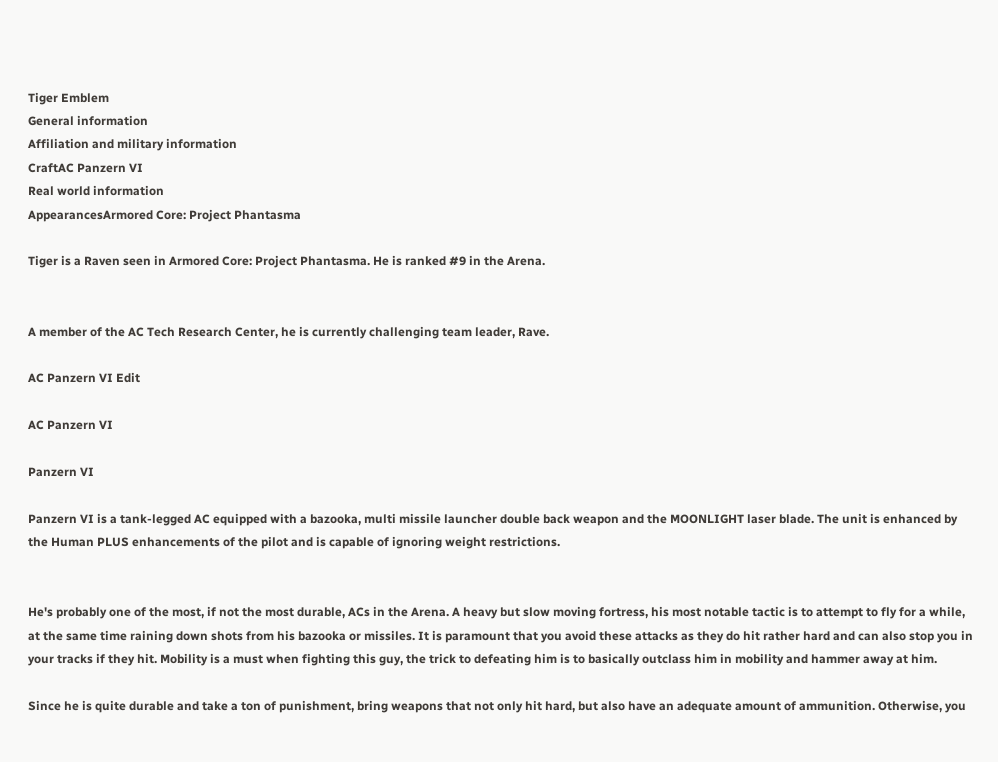Tiger Emblem
General information
Affiliation and military information
CraftAC Panzern VI
Real world information
AppearancesArmored Core: Project Phantasma

Tiger is a Raven seen in Armored Core: Project Phantasma. He is ranked #9 in the Arena.


A member of the AC Tech Research Center, he is currently challenging team leader, Rave.

AC Panzern VI Edit

AC Panzern VI

Panzern VI

Panzern VI is a tank-legged AC equipped with a bazooka, multi missile launcher double back weapon and the MOONLIGHT laser blade. The unit is enhanced by the Human PLUS enhancements of the pilot and is capable of ignoring weight restrictions.


He's probably one of the most, if not the most durable, ACs in the Arena. A heavy but slow moving fortress, his most notable tactic is to attempt to fly for a while, at the same time raining down shots from his bazooka or missiles. It is paramount that you avoid these attacks as they do hit rather hard and can also stop you in your tracks if they hit. Mobility is a must when fighting this guy, the trick to defeating him is to basically outclass him in mobility and hammer away at him.

Since he is quite durable and take a ton of punishment, bring weapons that not only hit hard, but also have an adequate amount of ammunition. Otherwise, you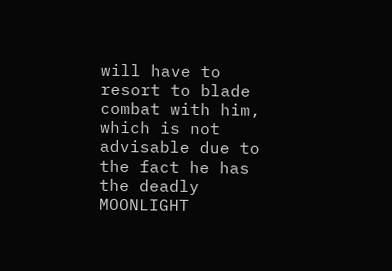will have to resort to blade combat with him, which is not advisable due to the fact he has the deadly MOONLIGHT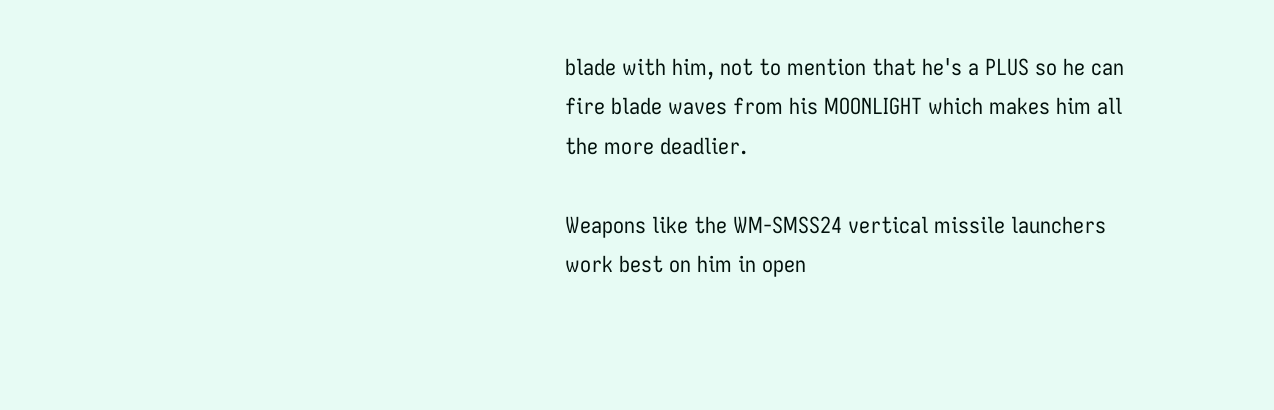blade with him, not to mention that he's a PLUS so he can fire blade waves from his MOONLIGHT which makes him all the more deadlier.

Weapons like the WM-SMSS24 vertical missile launchers work best on him in open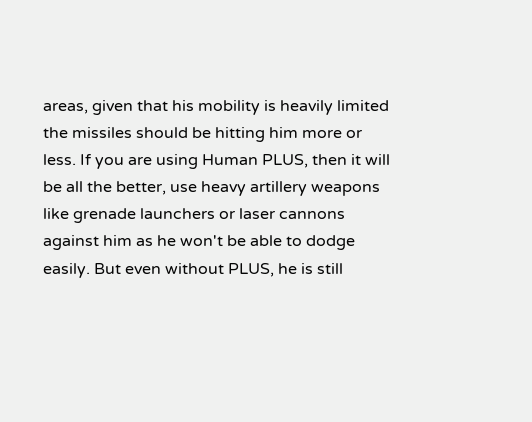areas, given that his mobility is heavily limited the missiles should be hitting him more or less. If you are using Human PLUS, then it will be all the better, use heavy artillery weapons like grenade launchers or laser cannons against him as he won't be able to dodge easily. But even without PLUS, he is still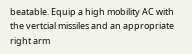beatable. Equip a high mobility AC with the vertcial missiles and an appropriate right arm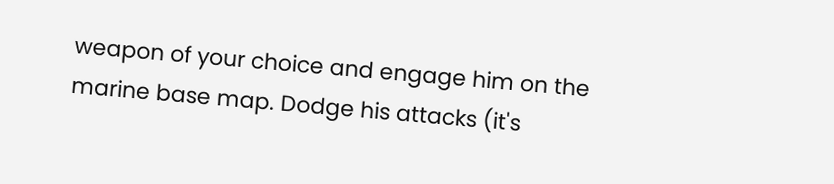weapon of your choice and engage him on the marine base map. Dodge his attacks (it's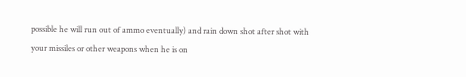possible he will run out of ammo eventually) and rain down shot after shot with your missiles or other weapons when he is on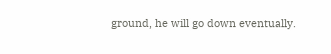ground, he will go down eventually.